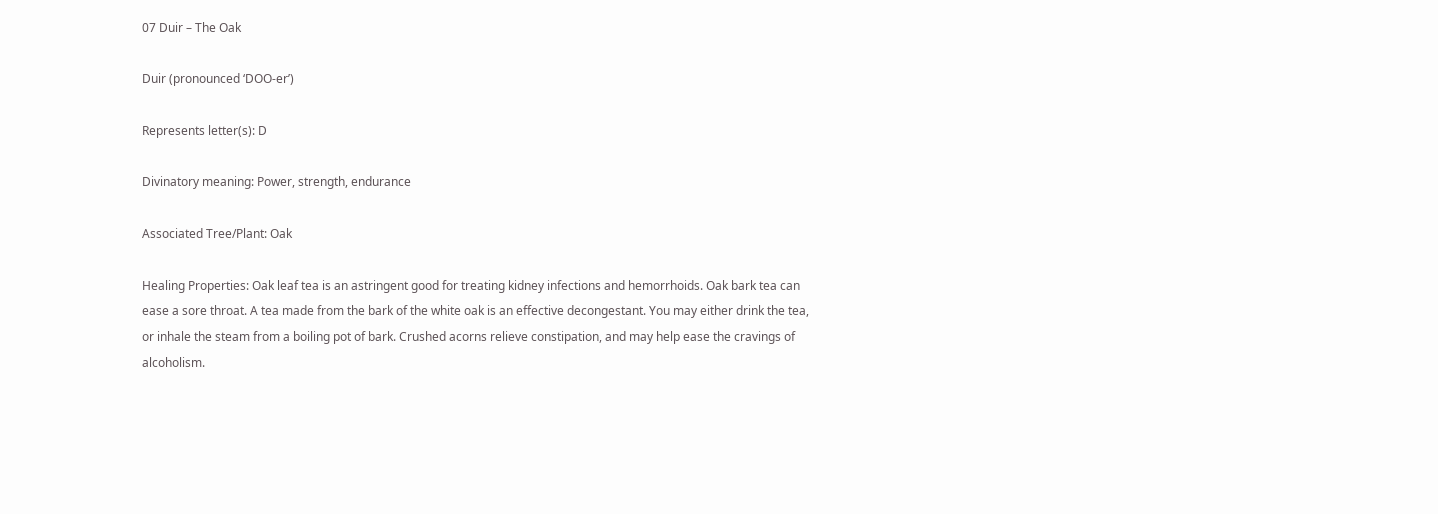07 Duir – The Oak

Duir (pronounced ‘DOO-er’)

Represents letter(s): D

Divinatory meaning: Power, strength, endurance

Associated Tree/Plant: Oak

Healing Properties: Oak leaf tea is an astringent good for treating kidney infections and hemorrhoids. Oak bark tea can ease a sore throat. A tea made from the bark of the white oak is an effective decongestant. You may either drink the tea, or inhale the steam from a boiling pot of bark. Crushed acorns relieve constipation, and may help ease the cravings of alcoholism.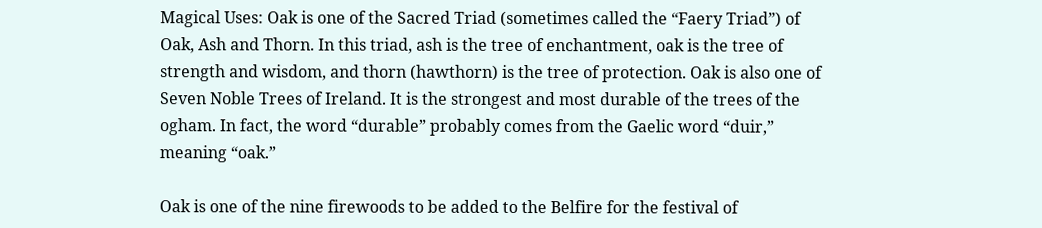Magical Uses: Oak is one of the Sacred Triad (sometimes called the “Faery Triad”) of Oak, Ash and Thorn. In this triad, ash is the tree of enchantment, oak is the tree of strength and wisdom, and thorn (hawthorn) is the tree of protection. Oak is also one of Seven Noble Trees of Ireland. It is the strongest and most durable of the trees of the ogham. In fact, the word “durable” probably comes from the Gaelic word “duir,” meaning “oak.”

Oak is one of the nine firewoods to be added to the Belfire for the festival of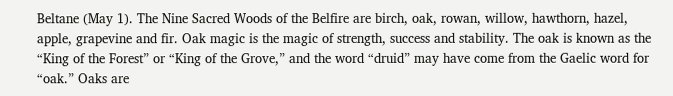Beltane (May 1). The Nine Sacred Woods of the Belfire are birch, oak, rowan, willow, hawthorn, hazel, apple, grapevine and fir. Oak magic is the magic of strength, success and stability. The oak is known as the “King of the Forest” or “King of the Grove,” and the word “druid” may have come from the Gaelic word for “oak.” Oaks are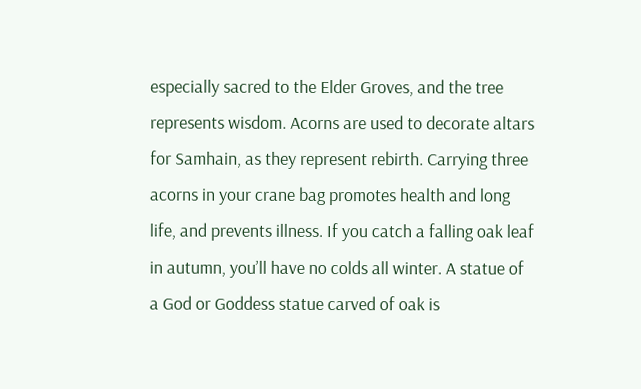especially sacred to the Elder Groves, and the tree represents wisdom. Acorns are used to decorate altars for Samhain, as they represent rebirth. Carrying three acorns in your crane bag promotes health and long life, and prevents illness. If you catch a falling oak leaf in autumn, you’ll have no colds all winter. A statue of a God or Goddess statue carved of oak is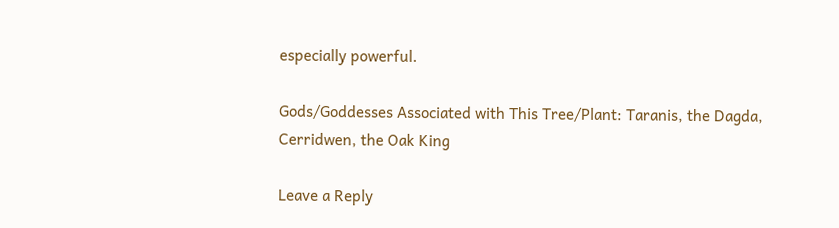especially powerful.

Gods/Goddesses Associated with This Tree/Plant: Taranis, the Dagda, Cerridwen, the Oak King

Leave a Reply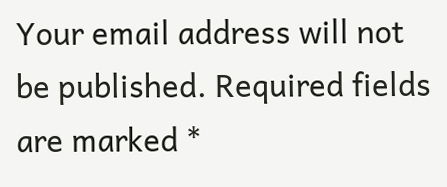Your email address will not be published. Required fields are marked *